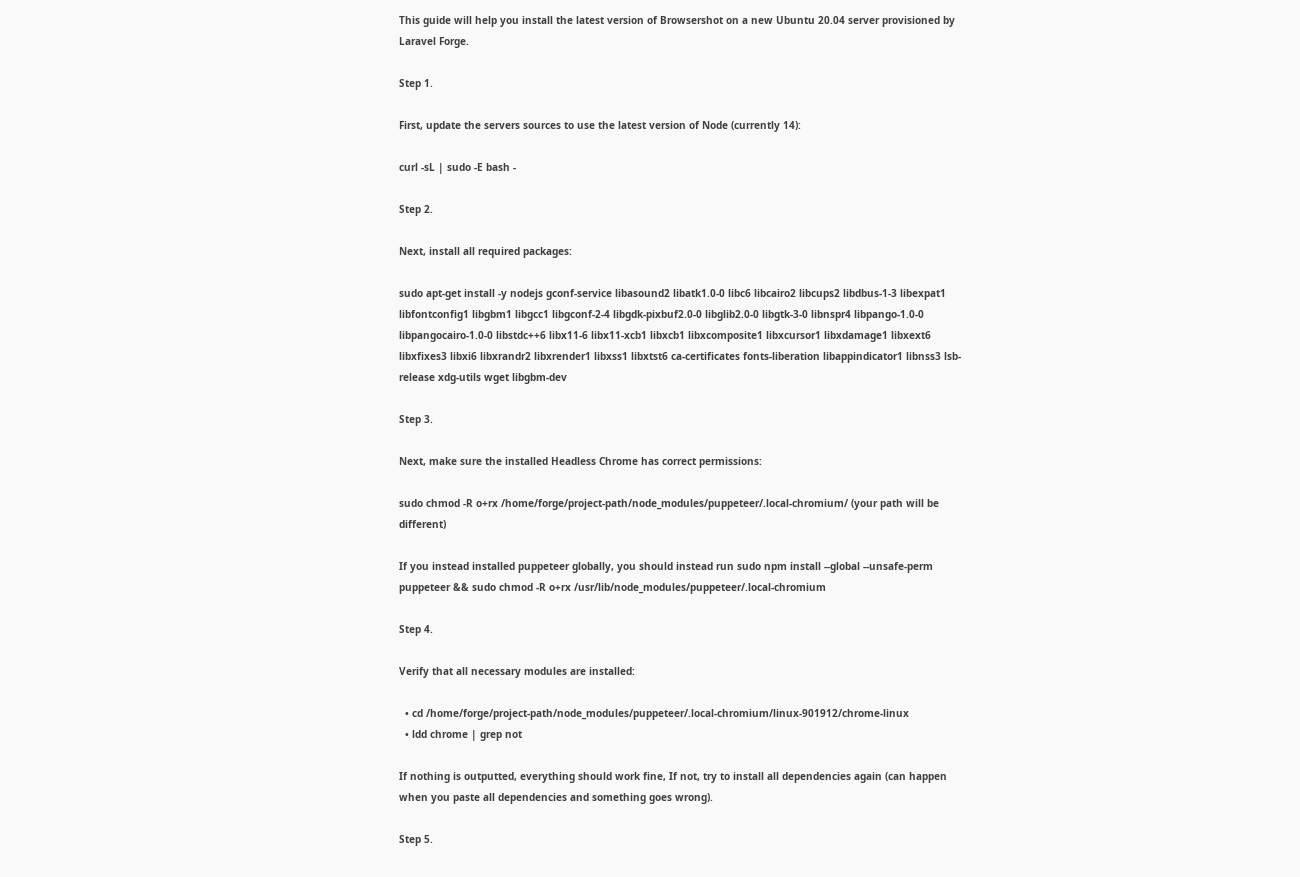This guide will help you install the latest version of Browsershot on a new Ubuntu 20.04 server provisioned by Laravel Forge.

Step 1.

First, update the servers sources to use the latest version of Node (currently 14):

curl -sL | sudo -E bash -

Step 2.

Next, install all required packages:

sudo apt-get install -y nodejs gconf-service libasound2 libatk1.0-0 libc6 libcairo2 libcups2 libdbus-1-3 libexpat1 libfontconfig1 libgbm1 libgcc1 libgconf-2-4 libgdk-pixbuf2.0-0 libglib2.0-0 libgtk-3-0 libnspr4 libpango-1.0-0 libpangocairo-1.0-0 libstdc++6 libx11-6 libx11-xcb1 libxcb1 libxcomposite1 libxcursor1 libxdamage1 libxext6 libxfixes3 libxi6 libxrandr2 libxrender1 libxss1 libxtst6 ca-certificates fonts-liberation libappindicator1 libnss3 lsb-release xdg-utils wget libgbm-dev

Step 3.

Next, make sure the installed Headless Chrome has correct permissions:

sudo chmod -R o+rx /home/forge/project-path/node_modules/puppeteer/.local-chromium/ (your path will be different)

If you instead installed puppeteer globally, you should instead run sudo npm install --global --unsafe-perm puppeteer && sudo chmod -R o+rx /usr/lib/node_modules/puppeteer/.local-chromium

Step 4.

Verify that all necessary modules are installed:

  • cd /home/forge/project-path/node_modules/puppeteer/.local-chromium/linux-901912/chrome-linux
  • ldd chrome | grep not

If nothing is outputted, everything should work fine, If not, try to install all dependencies again (can happen when you paste all dependencies and something goes wrong).

Step 5.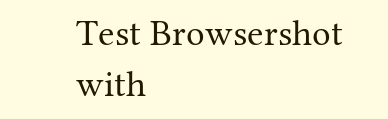Test Browsershot with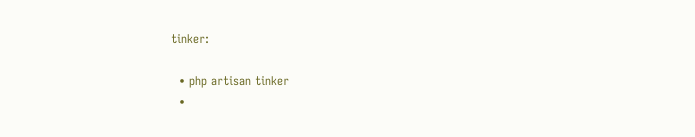tinker:

  • php artisan tinker
  •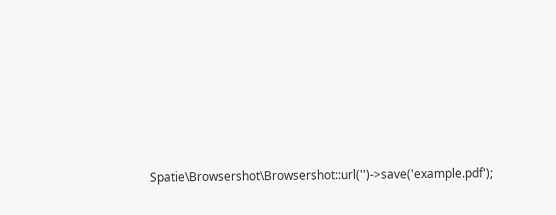Spatie\Browsershot\Browsershot::url('')->save('example.pdf');